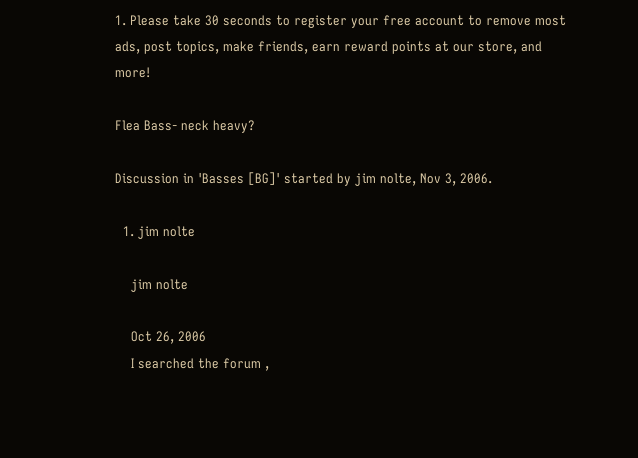1. Please take 30 seconds to register your free account to remove most ads, post topics, make friends, earn reward points at our store, and more!

Flea Bass- neck heavy?

Discussion in 'Basses [BG]' started by jim nolte, Nov 3, 2006.

  1. jim nolte

    jim nolte

    Oct 26, 2006
    I searched the forum ,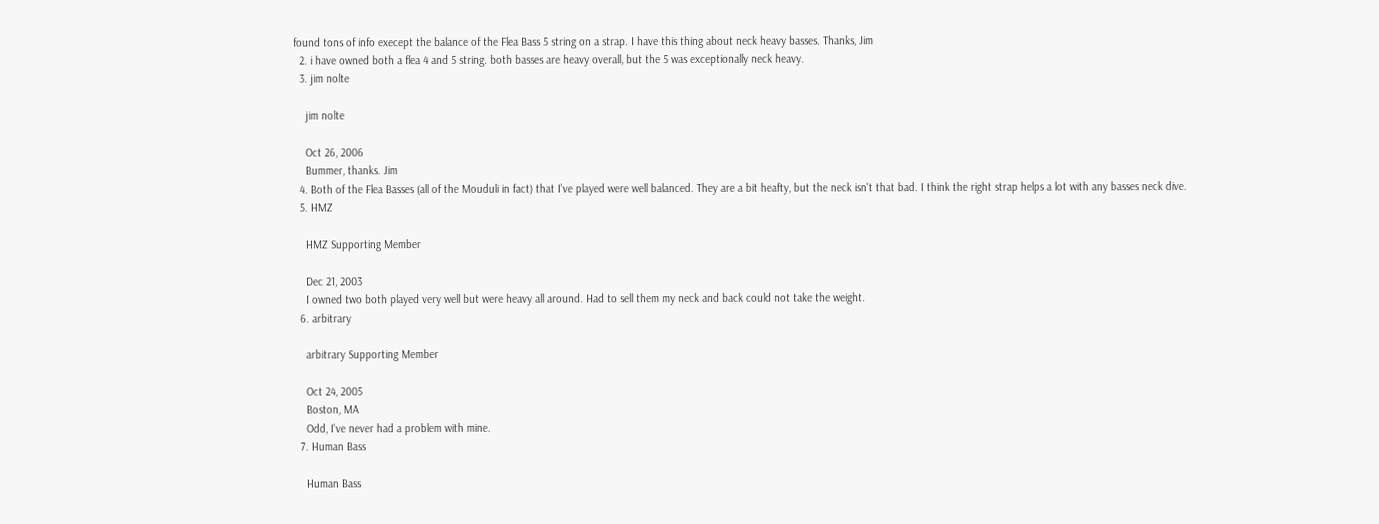found tons of info execept the balance of the Flea Bass 5 string on a strap. I have this thing about neck heavy basses. Thanks, Jim
  2. i have owned both a flea 4 and 5 string. both basses are heavy overall, but the 5 was exceptionally neck heavy.
  3. jim nolte

    jim nolte

    Oct 26, 2006
    Bummer, thanks. Jim
  4. Both of the Flea Basses (all of the Mouduli in fact) that I've played were well balanced. They are a bit heafty, but the neck isn't that bad. I think the right strap helps a lot with any basses neck dive.
  5. HMZ

    HMZ Supporting Member

    Dec 21, 2003
    I owned two both played very well but were heavy all around. Had to sell them my neck and back could not take the weight.
  6. arbitrary

    arbitrary Supporting Member

    Oct 24, 2005
    Boston, MA
    Odd, I've never had a problem with mine.
  7. Human Bass

    Human Bass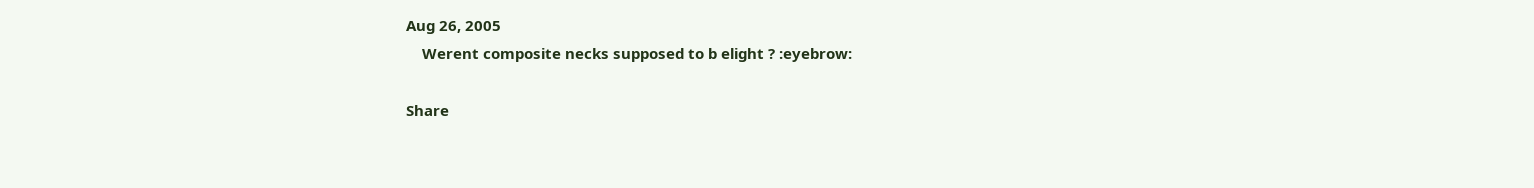Aug 26, 2005
    Werent composite necks supposed to b elight ? :eyebrow:

Share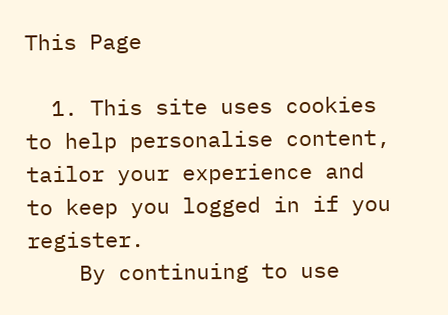This Page

  1. This site uses cookies to help personalise content, tailor your experience and to keep you logged in if you register.
    By continuing to use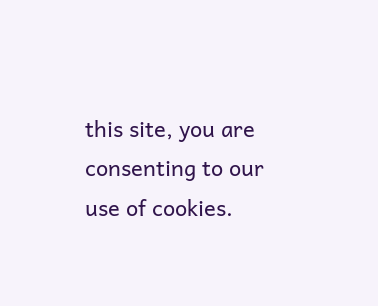this site, you are consenting to our use of cookies.